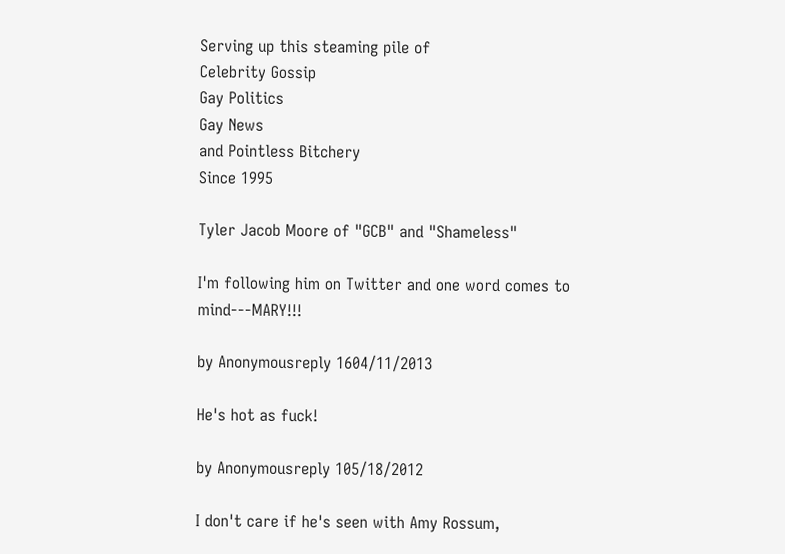Serving up this steaming pile of
Celebrity Gossip
Gay Politics
Gay News
and Pointless Bitchery
Since 1995

Tyler Jacob Moore of "GCB" and "Shameless"

I'm following him on Twitter and one word comes to mind---MARY!!!

by Anonymousreply 1604/11/2013

He's hot as fuck!

by Anonymousreply 105/18/2012

I don't care if he's seen with Amy Rossum,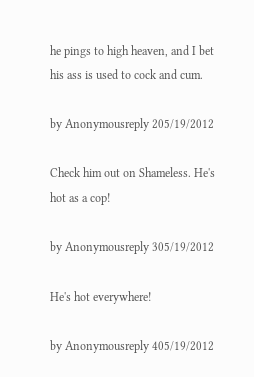he pings to high heaven, and I bet his ass is used to cock and cum.

by Anonymousreply 205/19/2012

Check him out on Shameless. He's hot as a cop!

by Anonymousreply 305/19/2012

He's hot everywhere!

by Anonymousreply 405/19/2012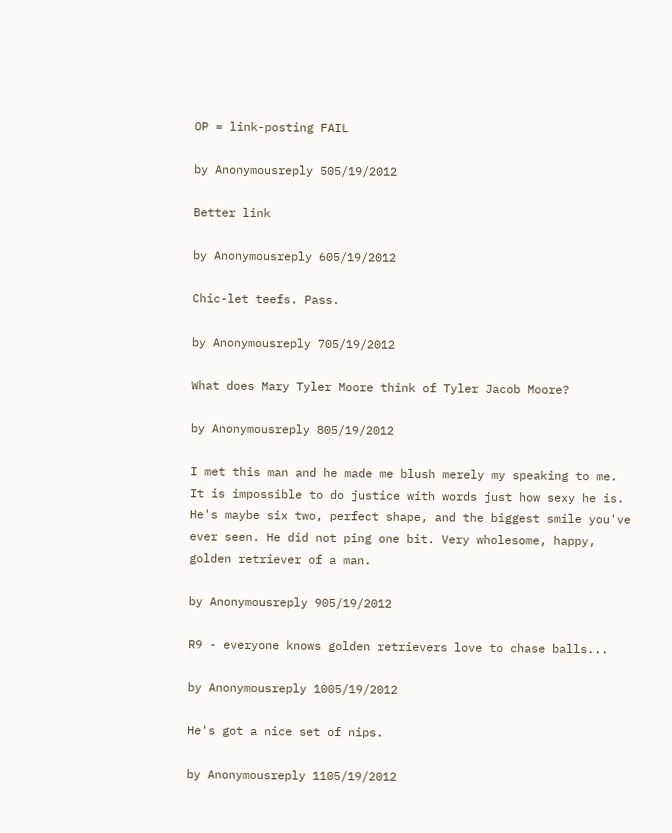OP = link-posting FAIL

by Anonymousreply 505/19/2012

Better link

by Anonymousreply 605/19/2012

Chic-let teefs. Pass.

by Anonymousreply 705/19/2012

What does Mary Tyler Moore think of Tyler Jacob Moore?

by Anonymousreply 805/19/2012

I met this man and he made me blush merely my speaking to me. It is impossible to do justice with words just how sexy he is. He's maybe six two, perfect shape, and the biggest smile you've ever seen. He did not ping one bit. Very wholesome, happy, golden retriever of a man.

by Anonymousreply 905/19/2012

R9 - everyone knows golden retrievers love to chase balls...

by Anonymousreply 1005/19/2012

He's got a nice set of nips.

by Anonymousreply 1105/19/2012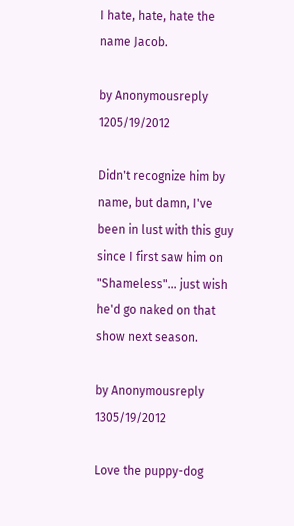I hate, hate, hate the name Jacob.

by Anonymousreply 1205/19/2012

Didn't recognize him by name, but damn, I've been in lust with this guy since I first saw him on "Shameless"... just wish he'd go naked on that show next season.

by Anonymousreply 1305/19/2012

Love the puppy-dog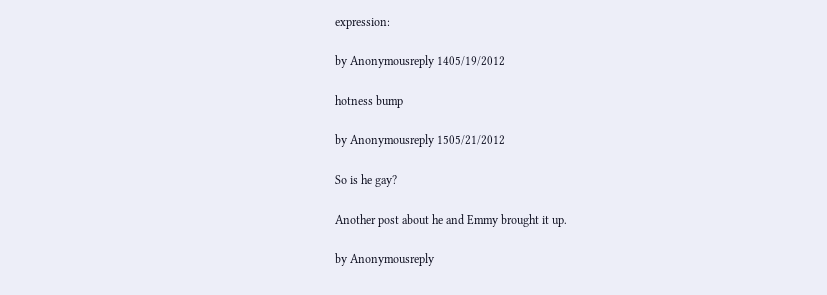expression:

by Anonymousreply 1405/19/2012

hotness bump

by Anonymousreply 1505/21/2012

So is he gay?

Another post about he and Emmy brought it up.

by Anonymousreply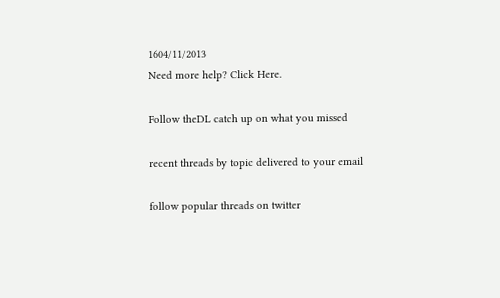1604/11/2013
Need more help? Click Here.

Follow theDL catch up on what you missed

recent threads by topic delivered to your email

follow popular threads on twitter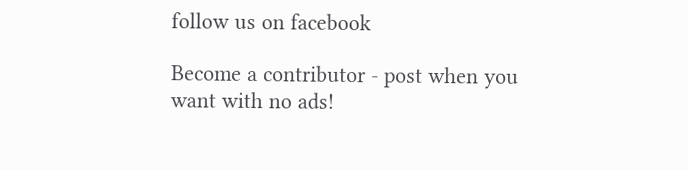follow us on facebook

Become a contributor - post when you want with no ads!